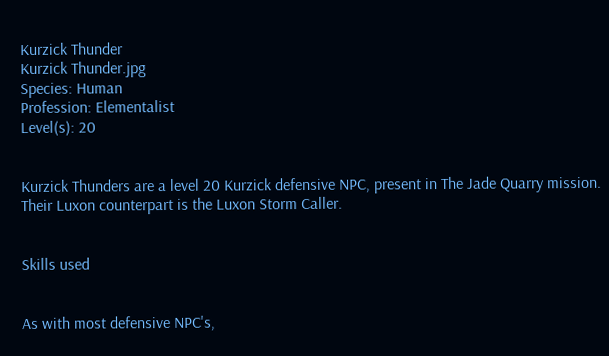Kurzick Thunder
Kurzick Thunder.jpg
Species: Human
Profession: Elementalist
Level(s): 20


Kurzick Thunders are a level 20 Kurzick defensive NPC, present in The Jade Quarry mission. Their Luxon counterpart is the Luxon Storm Caller.


Skills used


As with most defensive NPC's,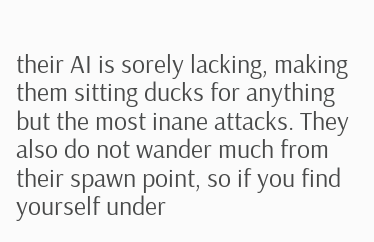their AI is sorely lacking, making them sitting ducks for anything but the most inane attacks. They also do not wander much from their spawn point, so if you find yourself under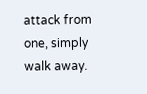attack from one, simply walk away.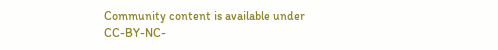Community content is available under CC-BY-NC-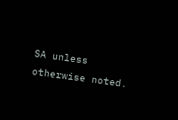SA unless otherwise noted.